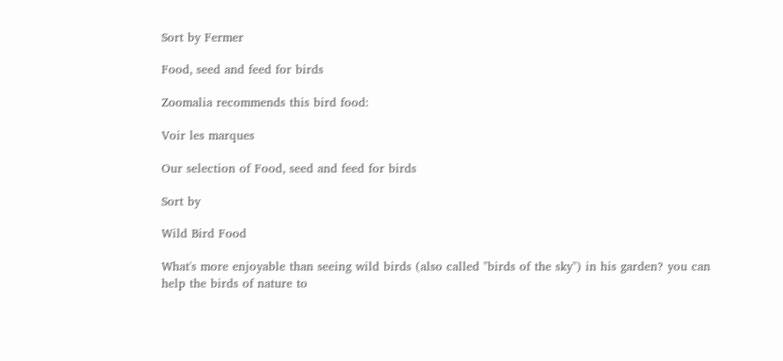Sort by Fermer

Food, seed and feed for birds

Zoomalia recommends this bird food:

Voir les marques

Our selection of Food, seed and feed for birds

Sort by

Wild Bird Food

What's more enjoyable than seeing wild birds (also called "birds of the sky") in his garden? you can help the birds of nature to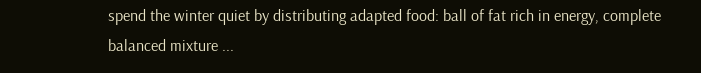spend the winter quiet by distributing adapted food: ball of fat rich in energy, complete balanced mixture ...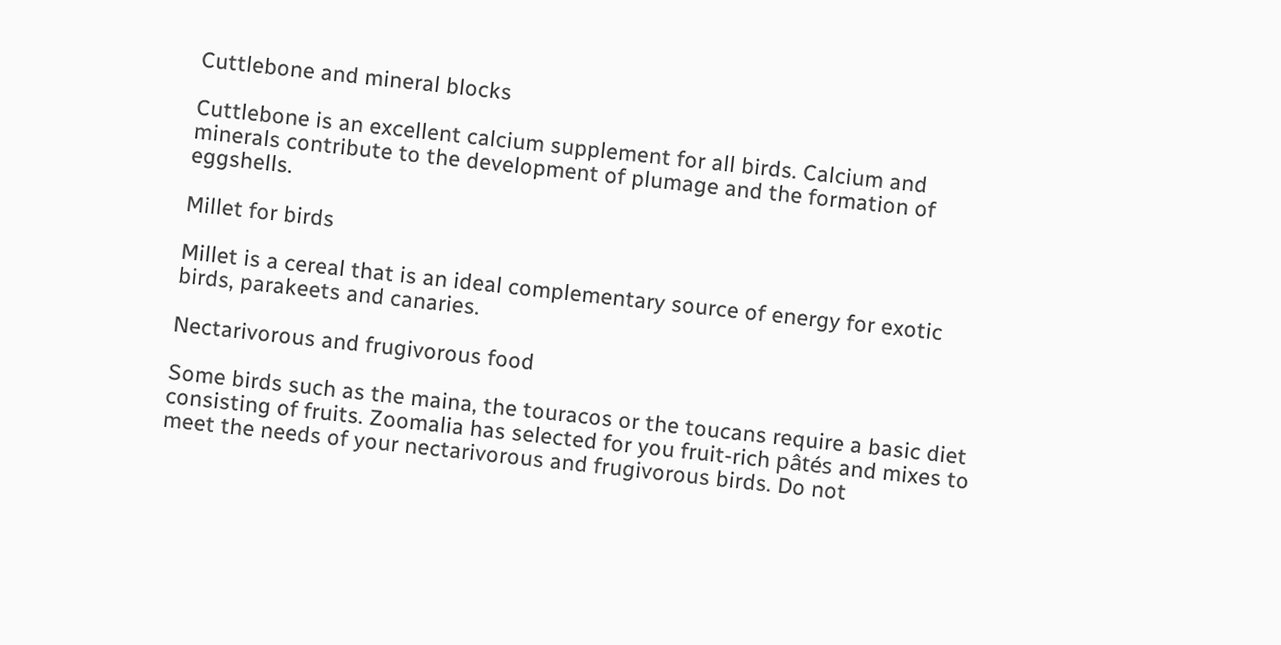Cuttlebone and mineral blocks

Cuttlebone is an excellent calcium supplement for all birds. Calcium and minerals contribute to the development of plumage and the formation of eggshells.

Millet for birds

Millet is a cereal that is an ideal complementary source of energy for exotic birds, parakeets and canaries.

Nectarivorous and frugivorous food

Some birds such as the maina, the touracos or the toucans require a basic diet consisting of fruits. Zoomalia has selected for you fruit-rich pâtés and mixes to meet the needs of your nectarivorous and frugivorous birds. Do not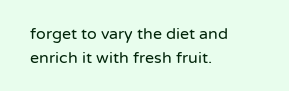forget to vary the diet and enrich it with fresh fruit.